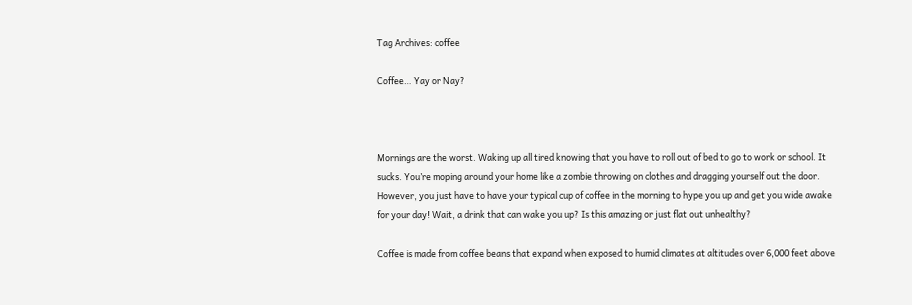Tag Archives: coffee

Coffee… Yay or Nay?



Mornings are the worst. Waking up all tired knowing that you have to roll out of bed to go to work or school. It sucks. You’re moping around your home like a zombie throwing on clothes and dragging yourself out the door. However, you just have to have your typical cup of coffee in the morning to hype you up and get you wide awake for your day! Wait, a drink that can wake you up? Is this amazing or just flat out unhealthy?

Coffee is made from coffee beans that expand when exposed to humid climates at altitudes over 6,000 feet above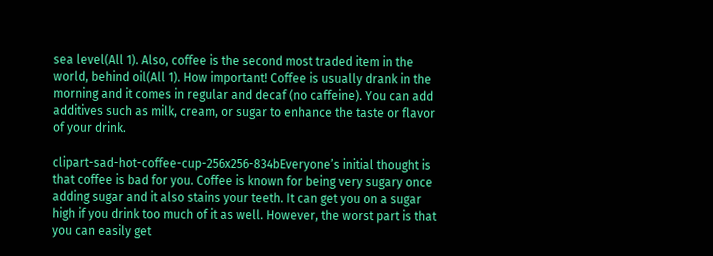sea level(All 1). Also, coffee is the second most traded item in the world, behind oil(All 1). How important! Coffee is usually drank in the morning and it comes in regular and decaf (no caffeine). You can add additives such as milk, cream, or sugar to enhance the taste or flavor of your drink.

clipart-sad-hot-coffee-cup-256x256-834bEveryone’s initial thought is that coffee is bad for you. Coffee is known for being very sugary once adding sugar and it also stains your teeth. It can get you on a sugar high if you drink too much of it as well. However, the worst part is that you can easily get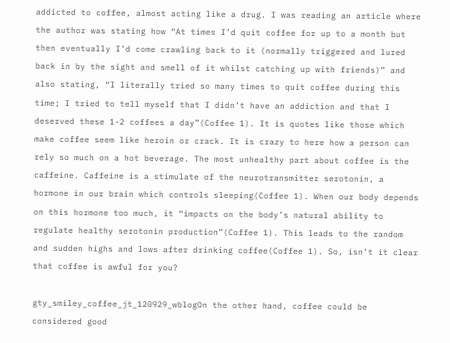addicted to coffee, almost acting like a drug. I was reading an article where the author was stating how “At times I’d quit coffee for up to a month but then eventually I’d come crawling back to it (normally triggered and lured back in by the sight and smell of it whilst catching up with friends)” and also stating, “I literally tried so many times to quit coffee during this time; I tried to tell myself that I didn’t have an addiction and that I deserved these 1-2 coffees a day”(Coffee 1). It is quotes like those which make coffee seem like heroin or crack. It is crazy to here how a person can rely so much on a hot beverage. The most unhealthy part about coffee is the caffeine. Caffeine is a stimulate of the neurotransmitter serotonin, a hormone in our brain which controls sleeping(Coffee 1). When our body depends on this hormone too much, it “impacts on the body’s natural ability to regulate healthy serotonin production”(Coffee 1). This leads to the random and sudden highs and lows after drinking coffee(Coffee 1). So, isn’t it clear that coffee is awful for you?

gty_smiley_coffee_jt_120929_wblogOn the other hand, coffee could be considered good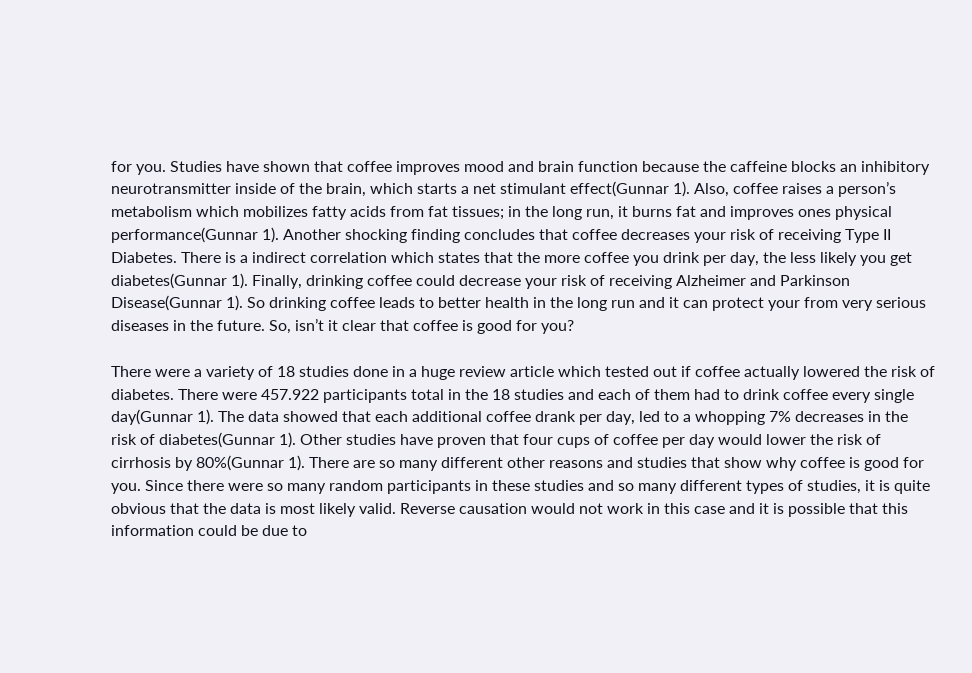for you. Studies have shown that coffee improves mood and brain function because the caffeine blocks an inhibitory neurotransmitter inside of the brain, which starts a net stimulant effect(Gunnar 1). Also, coffee raises a person’s metabolism which mobilizes fatty acids from fat tissues; in the long run, it burns fat and improves ones physical performance(Gunnar 1). Another shocking finding concludes that coffee decreases your risk of receiving Type II Diabetes. There is a indirect correlation which states that the more coffee you drink per day, the less likely you get diabetes(Gunnar 1). Finally, drinking coffee could decrease your risk of receiving Alzheimer and Parkinson Disease(Gunnar 1). So drinking coffee leads to better health in the long run and it can protect your from very serious diseases in the future. So, isn’t it clear that coffee is good for you?

There were a variety of 18 studies done in a huge review article which tested out if coffee actually lowered the risk of diabetes. There were 457.922 participants total in the 18 studies and each of them had to drink coffee every single day(Gunnar 1). The data showed that each additional coffee drank per day, led to a whopping 7% decreases in the risk of diabetes(Gunnar 1). Other studies have proven that four cups of coffee per day would lower the risk of cirrhosis by 80%(Gunnar 1). There are so many different other reasons and studies that show why coffee is good for you. Since there were so many random participants in these studies and so many different types of studies, it is quite obvious that the data is most likely valid. Reverse causation would not work in this case and it is possible that this information could be due to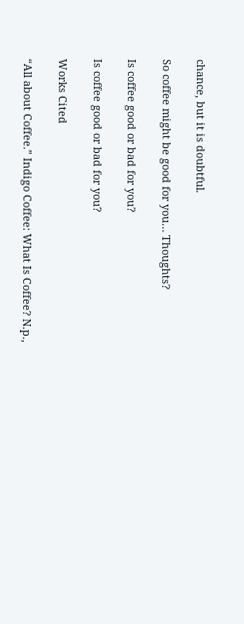chance, but it is doubtful.

So coffee might be good for you… Thoughts?

Is coffee good or bad for you?

Is coffee good or bad for you?

Works Cited

“All about Coffee.” Indigo Coffee: What Is Coffee? N.p.,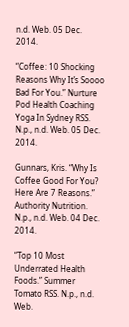n.d. Web. 05 Dec. 2014.

“Coffee: 10 Shocking Reasons Why It’s Soooo Bad For You.” Nurture Pod Health Coaching Yoga In Sydney RSS. N.p., n.d. Web. 05 Dec. 2014.

Gunnars, Kris. “Why Is Coffee Good For You? Here Are 7 Reasons.” Authority Nutrition. N.p., n.d. Web. 04 Dec. 2014.

“Top 10 Most Underrated Health Foods.” Summer Tomato RSS. N.p., n.d. Web.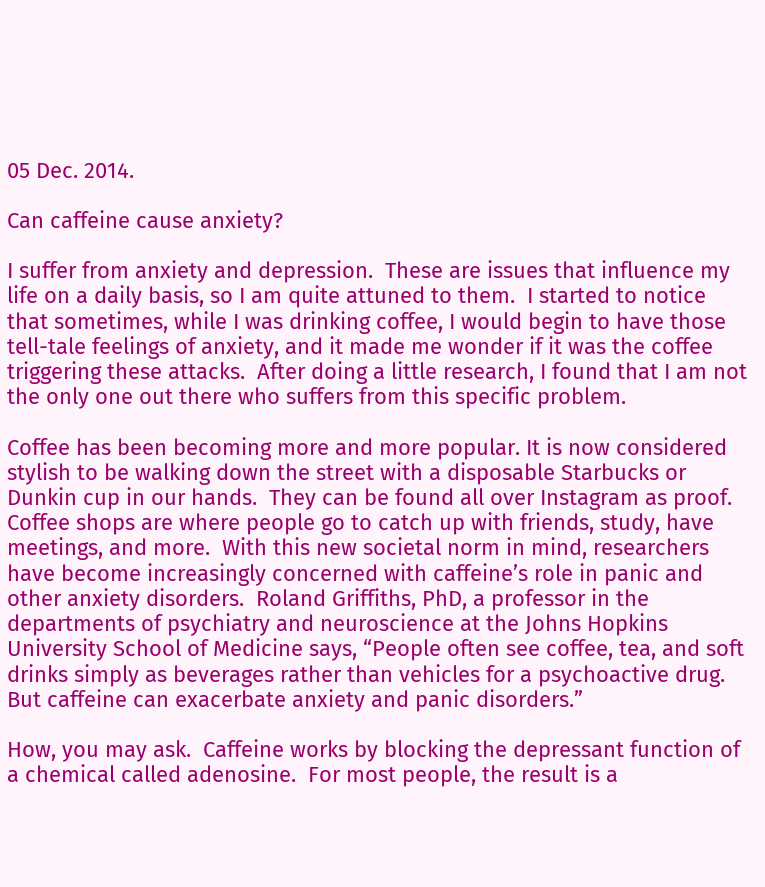05 Dec. 2014.

Can caffeine cause anxiety?

I suffer from anxiety and depression.  These are issues that influence my life on a daily basis, so I am quite attuned to them.  I started to notice that sometimes, while I was drinking coffee, I would begin to have those tell-tale feelings of anxiety, and it made me wonder if it was the coffee triggering these attacks.  After doing a little research, I found that I am not the only one out there who suffers from this specific problem.

Coffee has been becoming more and more popular. It is now considered stylish to be walking down the street with a disposable Starbucks or Dunkin cup in our hands.  They can be found all over Instagram as proof.  Coffee shops are where people go to catch up with friends, study, have meetings, and more.  With this new societal norm in mind, researchers have become increasingly concerned with caffeine’s role in panic and other anxiety disorders.  Roland Griffiths, PhD, a professor in the departments of psychiatry and neuroscience at the Johns Hopkins University School of Medicine says, “People often see coffee, tea, and soft drinks simply as beverages rather than vehicles for a psychoactive drug. But caffeine can exacerbate anxiety and panic disorders.”

How, you may ask.  Caffeine works by blocking the depressant function of a chemical called adenosine.  For most people, the result is a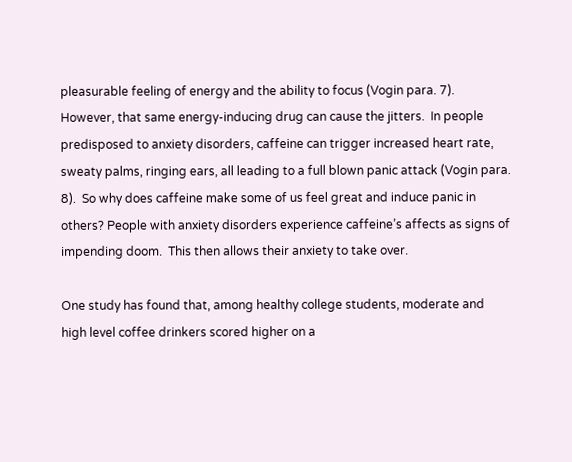pleasurable feeling of energy and the ability to focus (Vogin para. 7).  However, that same energy-inducing drug can cause the jitters.  In people predisposed to anxiety disorders, caffeine can trigger increased heart rate, sweaty palms, ringing ears, all leading to a full blown panic attack (Vogin para. 8).  So why does caffeine make some of us feel great and induce panic in others? People with anxiety disorders experience caffeine’s affects as signs of impending doom.  This then allows their anxiety to take over.

One study has found that, among healthy college students, moderate and high level coffee drinkers scored higher on a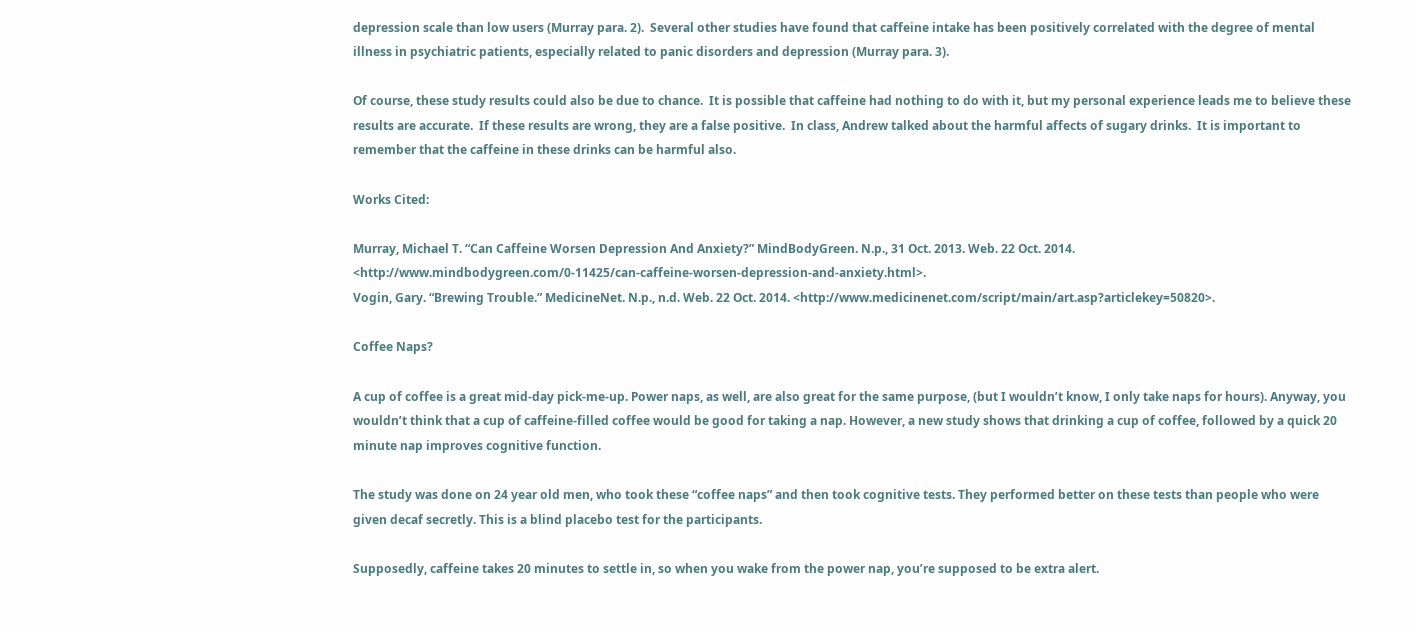depression scale than low users (Murray para. 2).  Several other studies have found that caffeine intake has been positively correlated with the degree of mental illness in psychiatric patients, especially related to panic disorders and depression (Murray para. 3).

Of course, these study results could also be due to chance.  It is possible that caffeine had nothing to do with it, but my personal experience leads me to believe these results are accurate.  If these results are wrong, they are a false positive.  In class, Andrew talked about the harmful affects of sugary drinks.  It is important to remember that the caffeine in these drinks can be harmful also.

Works Cited:

Murray, Michael T. “Can Caffeine Worsen Depression And Anxiety?” MindBodyGreen. N.p., 31 Oct. 2013. Web. 22 Oct. 2014. <http://www.mindbodygreen.com/0-11425/can-caffeine-worsen-depression-and-anxiety.html>.
Vogin, Gary. “Brewing Trouble.” MedicineNet. N.p., n.d. Web. 22 Oct. 2014. <http://www.medicinenet.com/script/main/art.asp?articlekey=50820>.

Coffee Naps?

A cup of coffee is a great mid-day pick-me-up. Power naps, as well, are also great for the same purpose, (but I wouldn’t know, I only take naps for hours). Anyway, you wouldn’t think that a cup of caffeine-filled coffee would be good for taking a nap. However, a new study shows that drinking a cup of coffee, followed by a quick 20 minute nap improves cognitive function.

The study was done on 24 year old men, who took these “coffee naps” and then took cognitive tests. They performed better on these tests than people who were given decaf secretly. This is a blind placebo test for the participants.

Supposedly, caffeine takes 20 minutes to settle in, so when you wake from the power nap, you’re supposed to be extra alert.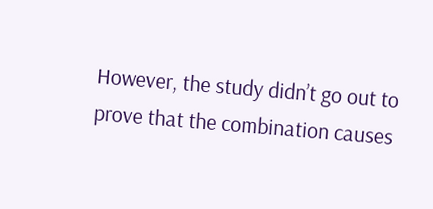However, the study didn’t go out to prove that the combination causes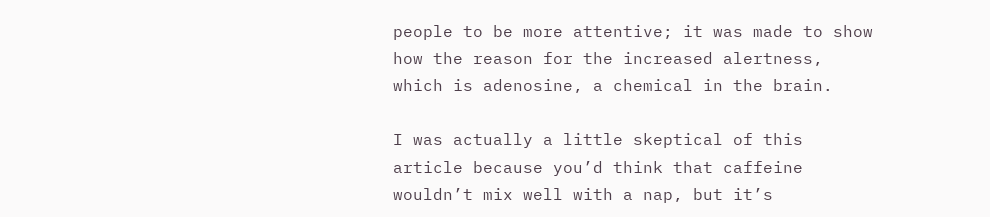people to be more attentive; it was made to show how the reason for the increased alertness, which is adenosine, a chemical in the brain.

I was actually a little skeptical of this article because you’d think that caffeine wouldn’t mix well with a nap, but it’s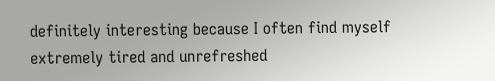definitely interesting because I often find myself extremely tired and unrefreshed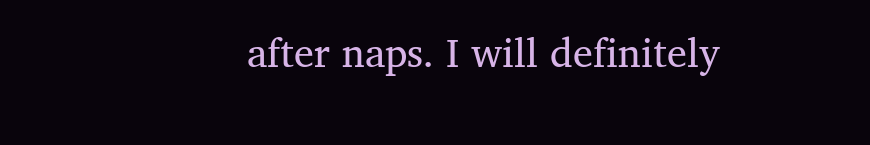after naps. I will definitely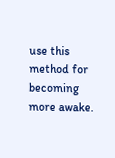use this method for becoming more awake.